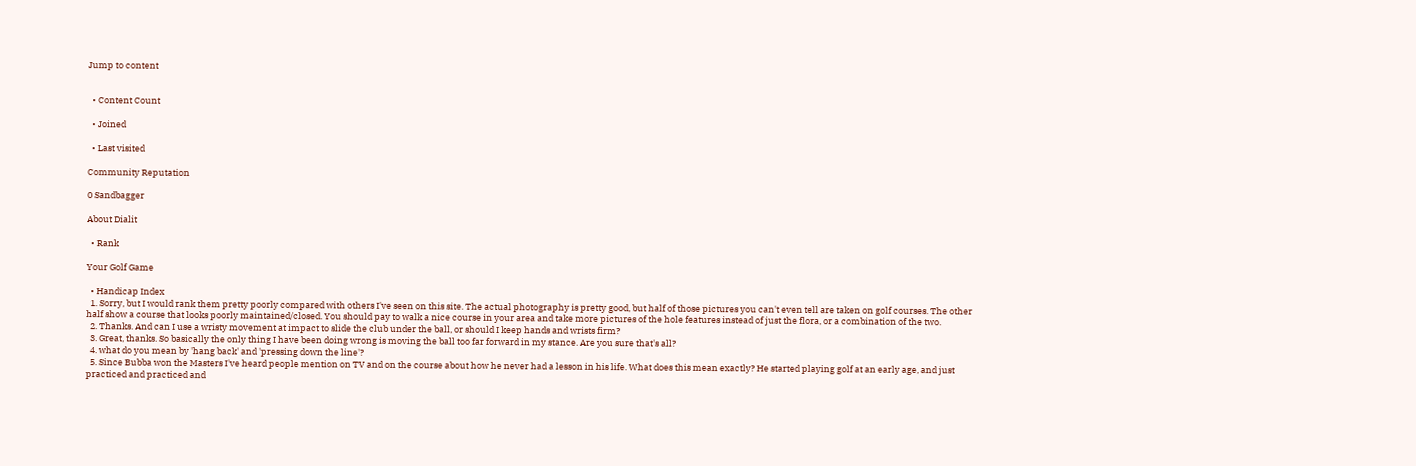Jump to content


  • Content Count

  • Joined

  • Last visited

Community Reputation

0 Sandbagger

About Dialit

  • Rank

Your Golf Game

  • Handicap Index
  1. Sorry, but I would rank them pretty poorly compared with others I've seen on this site. The actual photography is pretty good, but half of those pictures you can't even tell are taken on golf courses. The other half show a course that looks poorly maintained/closed. You should pay to walk a nice course in your area and take more pictures of the hole features instead of just the flora, or a combination of the two.
  2. Thanks. And can I use a wristy movement at impact to slide the club under the ball, or should I keep hands and wrists firm?
  3. Great, thanks. So basically the only thing I have been doing wrong is moving the ball too far forward in my stance. Are you sure that's all?
  4. what do you mean by 'hang back' and 'pressing down the line'?
  5. Since Bubba won the Masters I've heard people mention on TV and on the course about how he never had a lesson in his life. What does this mean exactly? He started playing golf at an early age, and just practiced and practiced and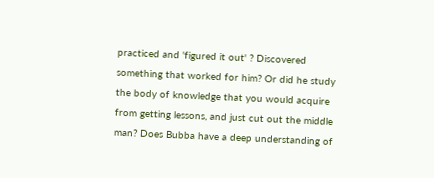practiced and 'figured it out' ? Discovered something that worked for him? Or did he study the body of knowledge that you would acquire from getting lessons, and just cut out the middle man? Does Bubba have a deep understanding of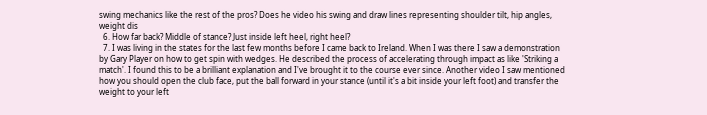swing mechanics like the rest of the pros? Does he video his swing and draw lines representing shoulder tilt, hip angles, weight dis
  6. How far back? Middle of stance? Just inside left heel, right heel?
  7. I was living in the states for the last few months before I came back to Ireland. When I was there I saw a demonstration by Gary Player on how to get spin with wedges. He described the process of accelerating through impact as like 'Striking a match'. I found this to be a brilliant explanation and I've brought it to the course ever since. Another video I saw mentioned how you should open the club face, put the ball forward in your stance (until it's a bit inside your left foot) and transfer the weight to your left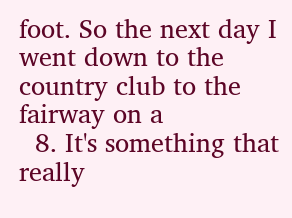foot. So the next day I went down to the country club to the fairway on a
  8. It's something that really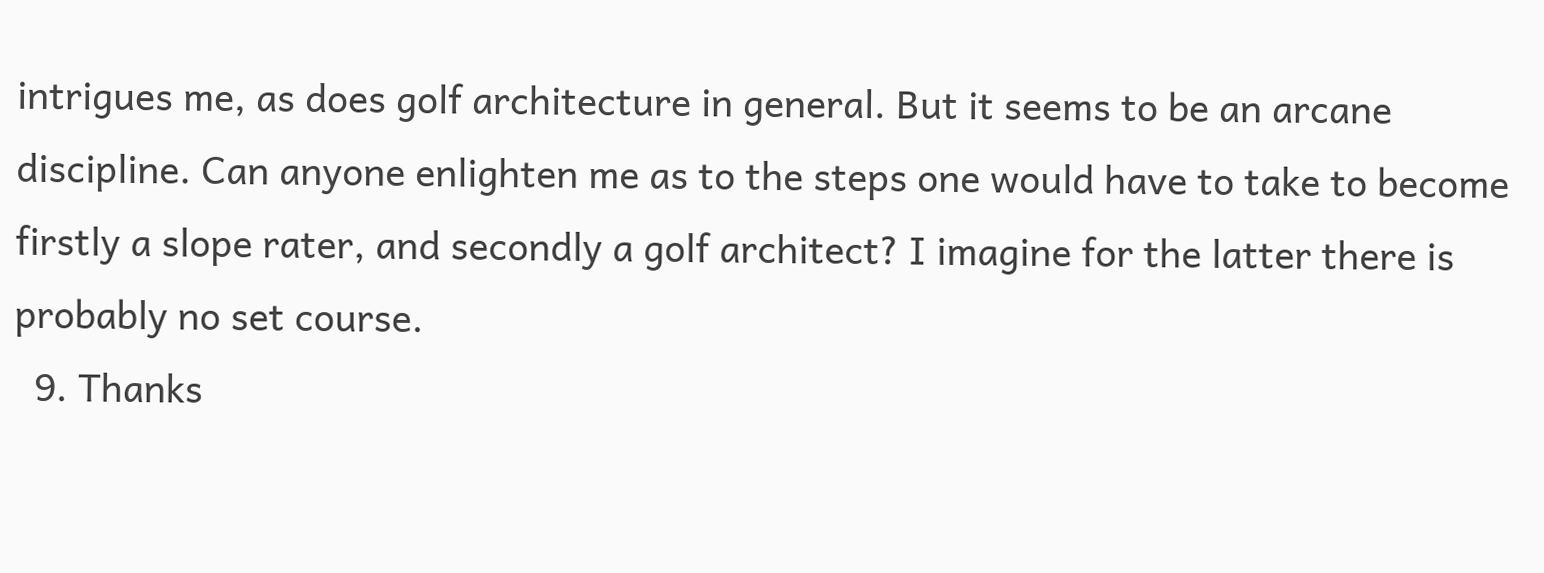intrigues me, as does golf architecture in general. But it seems to be an arcane discipline. Can anyone enlighten me as to the steps one would have to take to become firstly a slope rater, and secondly a golf architect? I imagine for the latter there is probably no set course.
  9. Thanks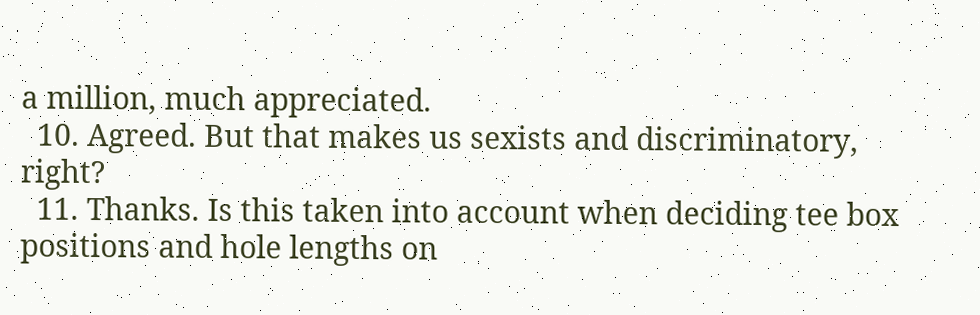a million, much appreciated.
  10. Agreed. But that makes us sexists and discriminatory, right?
  11. Thanks. Is this taken into account when deciding tee box positions and hole lengths on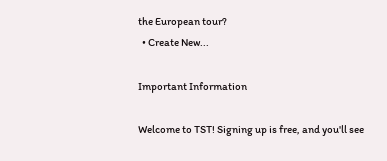the European tour?
  • Create New...

Important Information

Welcome to TST! Signing up is free, and you'll see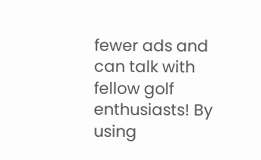fewer ads and can talk with fellow golf enthusiasts! By using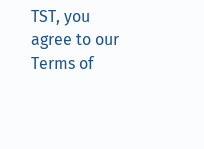TST, you agree to our Terms of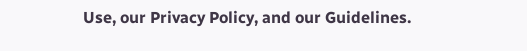Use, our Privacy Policy, and our Guidelines.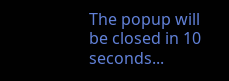The popup will be closed in 10 seconds...